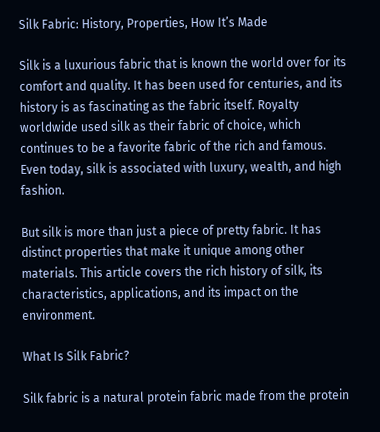Silk Fabric: History, Properties, How It’s Made

Silk is a luxurious fabric that is known the world over for its comfort and quality. It has been used for centuries, and its history is as fascinating as the fabric itself. Royalty worldwide used silk as their fabric of choice, which continues to be a favorite fabric of the rich and famous. Even today, silk is associated with luxury, wealth, and high fashion.

But silk is more than just a piece of pretty fabric. It has distinct properties that make it unique among other materials. This article covers the rich history of silk, its characteristics, applications, and its impact on the environment.

What Is Silk Fabric?

Silk fabric is a natural protein fabric made from the protein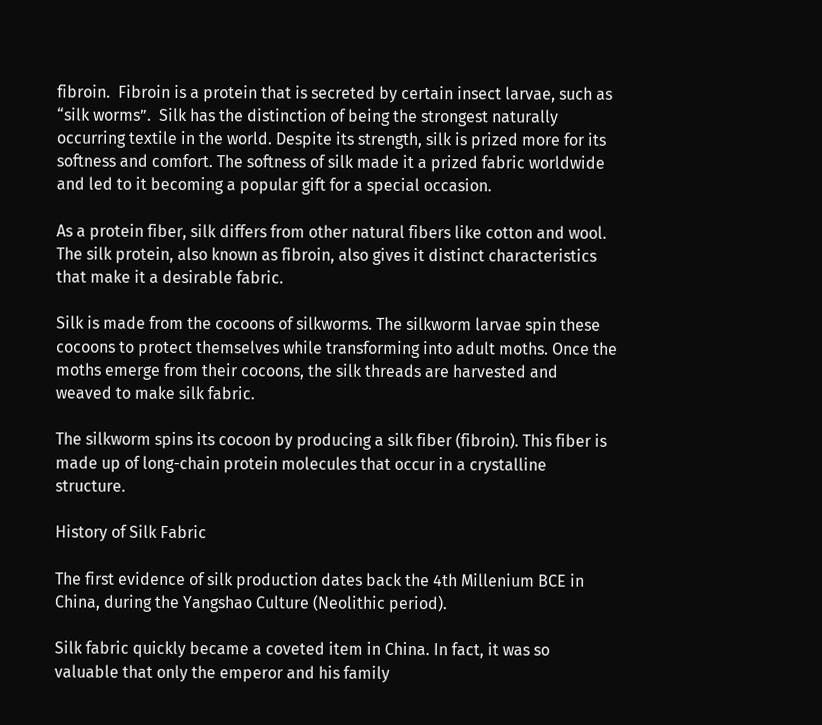fibroin.  Fibroin is a protein that is secreted by certain insect larvae, such as “silk worms”.  Silk has the distinction of being the strongest naturally occurring textile in the world. Despite its strength, silk is prized more for its softness and comfort. The softness of silk made it a prized fabric worldwide and led to it becoming a popular gift for a special occasion.

As a protein fiber, silk differs from other natural fibers like cotton and wool. The silk protein, also known as fibroin, also gives it distinct characteristics that make it a desirable fabric.

Silk is made from the cocoons of silkworms. The silkworm larvae spin these cocoons to protect themselves while transforming into adult moths. Once the moths emerge from their cocoons, the silk threads are harvested and weaved to make silk fabric.

The silkworm spins its cocoon by producing a silk fiber (fibroin). This fiber is made up of long-chain protein molecules that occur in a crystalline structure.

History of Silk Fabric

The first evidence of silk production dates back the 4th Millenium BCE in China, during the Yangshao Culture (Neolithic period).

Silk fabric quickly became a coveted item in China. In fact, it was so valuable that only the emperor and his family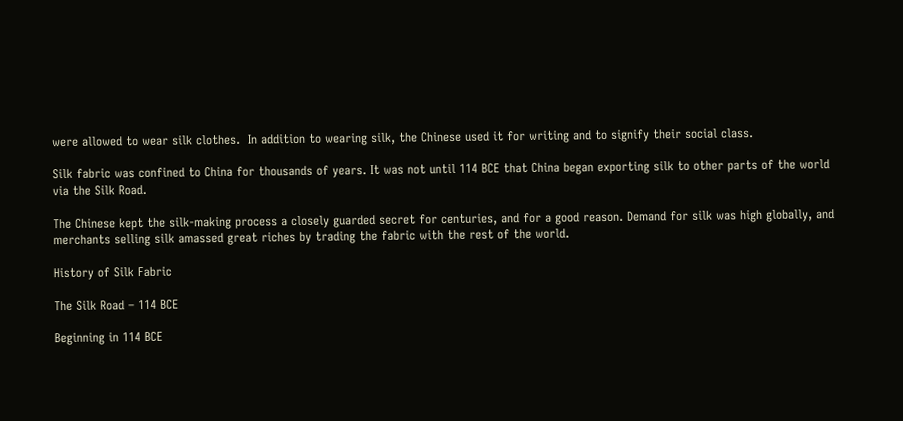were allowed to wear silk clothes.  In addition to wearing silk, the Chinese used it for writing and to signify their social class.

Silk fabric was confined to China for thousands of years. It was not until 114 BCE that China began exporting silk to other parts of the world via the Silk Road.

The Chinese kept the silk-making process a closely guarded secret for centuries, and for a good reason. Demand for silk was high globally, and merchants selling silk amassed great riches by trading the fabric with the rest of the world.

History of Silk Fabric

The Silk Road – 114 BCE

Beginning in 114 BCE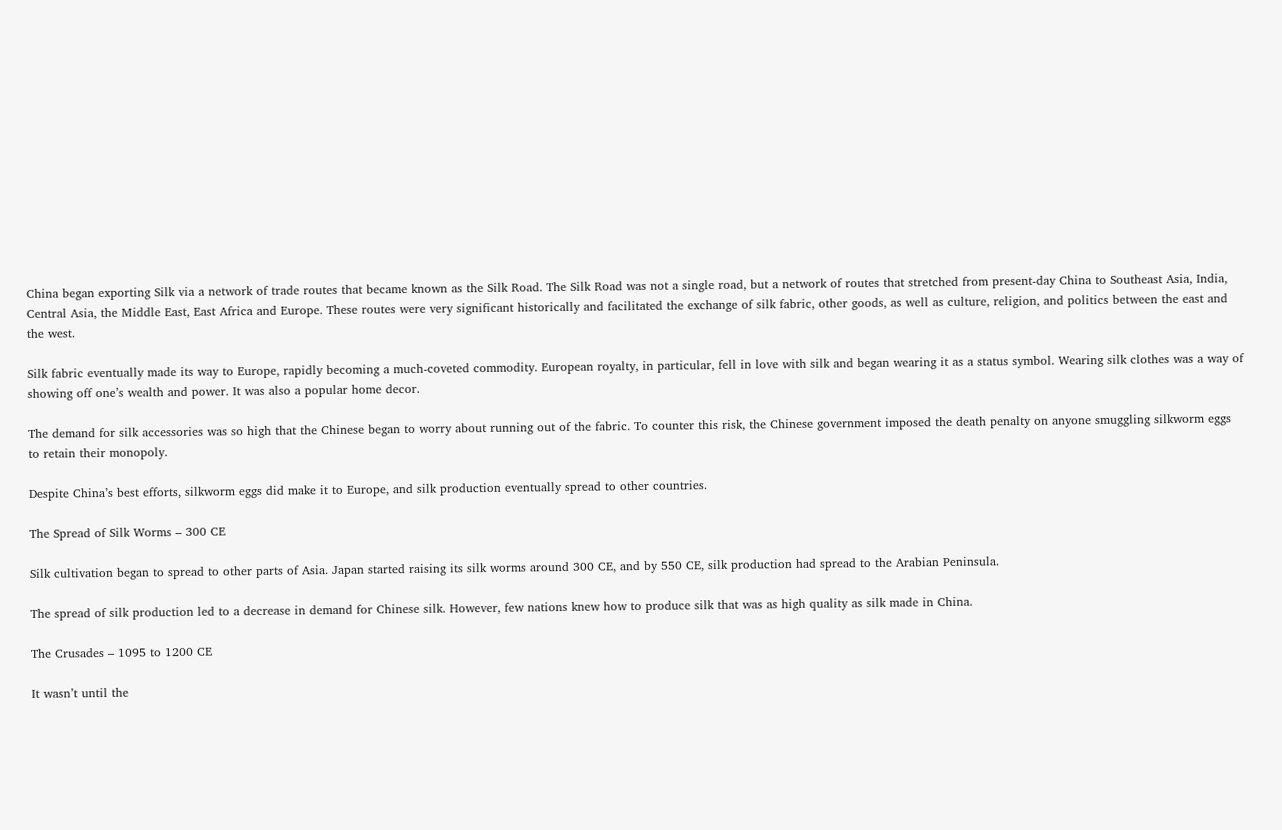China began exporting Silk via a network of trade routes that became known as the Silk Road. The Silk Road was not a single road, but a network of routes that stretched from present-day China to Southeast Asia, India, Central Asia, the Middle East, East Africa and Europe. These routes were very significant historically and facilitated the exchange of silk fabric, other goods, as well as culture, religion, and politics between the east and the west.

Silk fabric eventually made its way to Europe, rapidly becoming a much-coveted commodity. European royalty, in particular, fell in love with silk and began wearing it as a status symbol. Wearing silk clothes was a way of showing off one’s wealth and power. It was also a popular home decor.

The demand for silk accessories was so high that the Chinese began to worry about running out of the fabric. To counter this risk, the Chinese government imposed the death penalty on anyone smuggling silkworm eggs to retain their monopoly.

Despite China’s best efforts, silkworm eggs did make it to Europe, and silk production eventually spread to other countries.

The Spread of Silk Worms – 300 CE

Silk cultivation began to spread to other parts of Asia. Japan started raising its silk worms around 300 CE, and by 550 CE, silk production had spread to the Arabian Peninsula.

The spread of silk production led to a decrease in demand for Chinese silk. However, few nations knew how to produce silk that was as high quality as silk made in China.

The Crusades – 1095 to 1200 CE

It wasn’t until the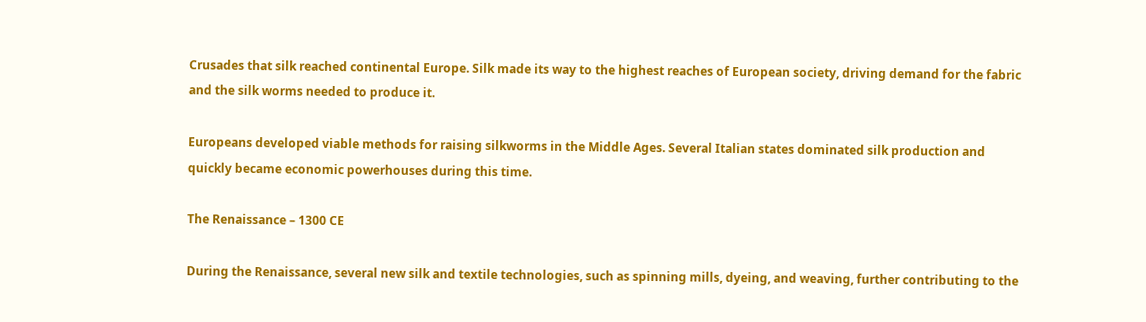Crusades that silk reached continental Europe. Silk made its way to the highest reaches of European society, driving demand for the fabric and the silk worms needed to produce it.

Europeans developed viable methods for raising silkworms in the Middle Ages. Several Italian states dominated silk production and quickly became economic powerhouses during this time.

The Renaissance – 1300 CE

During the Renaissance, several new silk and textile technologies, such as spinning mills, dyeing, and weaving, further contributing to the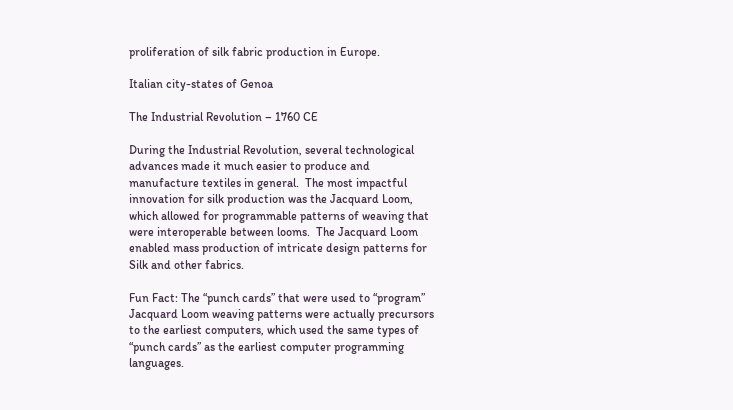proliferation of silk fabric production in Europe.

Italian city-states of Genoa

The Industrial Revolution – 1760 CE

During the Industrial Revolution, several technological advances made it much easier to produce and manufacture textiles in general.  The most impactful innovation for silk production was the Jacquard Loom, which allowed for programmable patterns of weaving that were interoperable between looms.  The Jacquard Loom enabled mass production of intricate design patterns for Silk and other fabrics.

Fun Fact: The “punch cards” that were used to “program” Jacquard Loom weaving patterns were actually precursors to the earliest computers, which used the same types of “punch cards” as the earliest computer programming languages.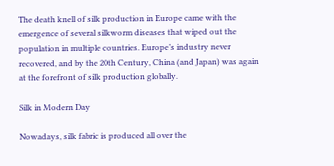The death knell of silk production in Europe came with the emergence of several silkworm diseases that wiped out the population in multiple countries. Europe’s industry never recovered, and by the 20th Century, China (and Japan) was again at the forefront of silk production globally.

Silk in Modern Day

Nowadays, silk fabric is produced all over the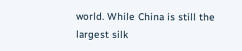world. While China is still the largest silk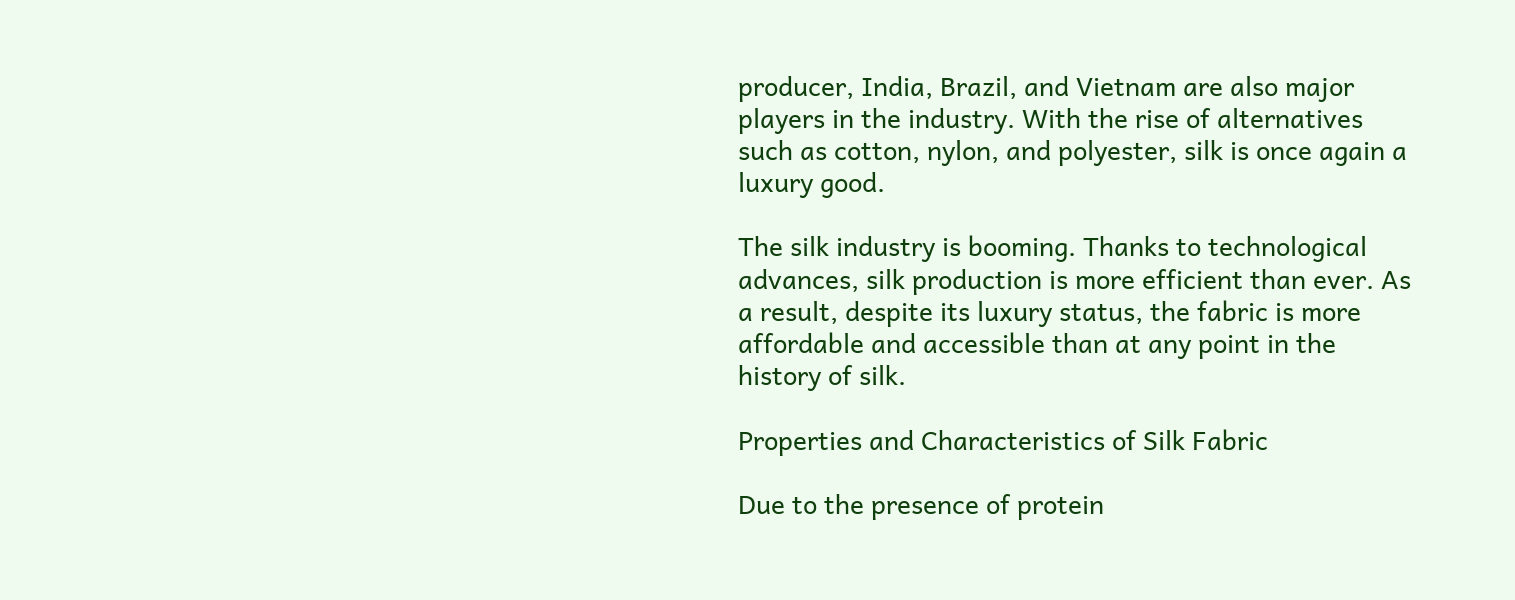producer, India, Brazil, and Vietnam are also major players in the industry. With the rise of alternatives such as cotton, nylon, and polyester, silk is once again a luxury good.

The silk industry is booming. Thanks to technological advances, silk production is more efficient than ever. As a result, despite its luxury status, the fabric is more affordable and accessible than at any point in the history of silk.

Properties and Characteristics of Silk Fabric

Due to the presence of protein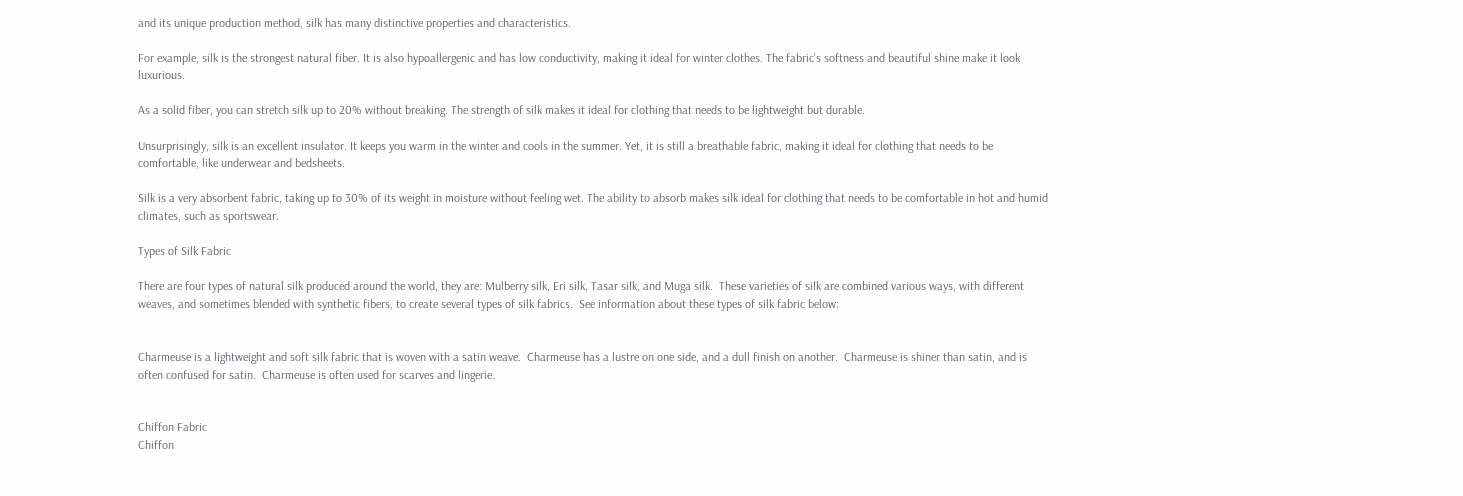and its unique production method, silk has many distinctive properties and characteristics.

For example, silk is the strongest natural fiber. It is also hypoallergenic and has low conductivity, making it ideal for winter clothes. The fabric’s softness and beautiful shine make it look luxurious.

As a solid fiber, you can stretch silk up to 20% without breaking. The strength of silk makes it ideal for clothing that needs to be lightweight but durable.

Unsurprisingly, silk is an excellent insulator. It keeps you warm in the winter and cools in the summer. Yet, it is still a breathable fabric, making it ideal for clothing that needs to be comfortable, like underwear and bedsheets.

Silk is a very absorbent fabric, taking up to 30% of its weight in moisture without feeling wet. The ability to absorb makes silk ideal for clothing that needs to be comfortable in hot and humid climates, such as sportswear.

Types of Silk Fabric

There are four types of natural silk produced around the world, they are: Mulberry silk, Eri silk, Tasar silk, and Muga silk.  These varieties of silk are combined various ways, with different weaves, and sometimes blended with synthetic fibers, to create several types of silk fabrics.  See information about these types of silk fabric below:


Charmeuse is a lightweight and soft silk fabric that is woven with a satin weave.  Charmeuse has a lustre on one side, and a dull finish on another.  Charmeuse is shiner than satin, and is often confused for satin.  Charmeuse is often used for scarves and lingerie.


Chiffon Fabric
Chiffon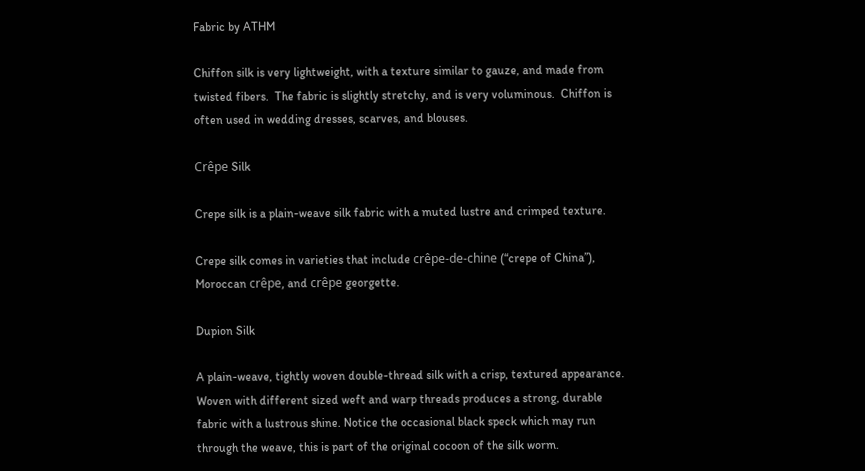Fabric by ATHM

Chiffon silk is very lightweight, with a texture similar to gauze, and made from twisted fibers.  The fabric is slightly stretchy, and is very voluminous.  Chiffon is often used in wedding dresses, scarves, and blouses.

Crêpe Silk

Crepe silk is a plain-weave silk fabric with a muted lustre and crimped texture.

Crepe silk comes in varieties that include crêpe-de-chine (“crepe of China”), Moroccan crêpe, and crêpe georgette.

Dupion Silk

A plain-weave, tightly woven double-thread silk with a crisp, textured appearance. Woven with different sized weft and warp threads produces a strong, durable fabric with a lustrous shine. Notice the occasional black speck which may run through the weave, this is part of the original cocoon of the silk worm.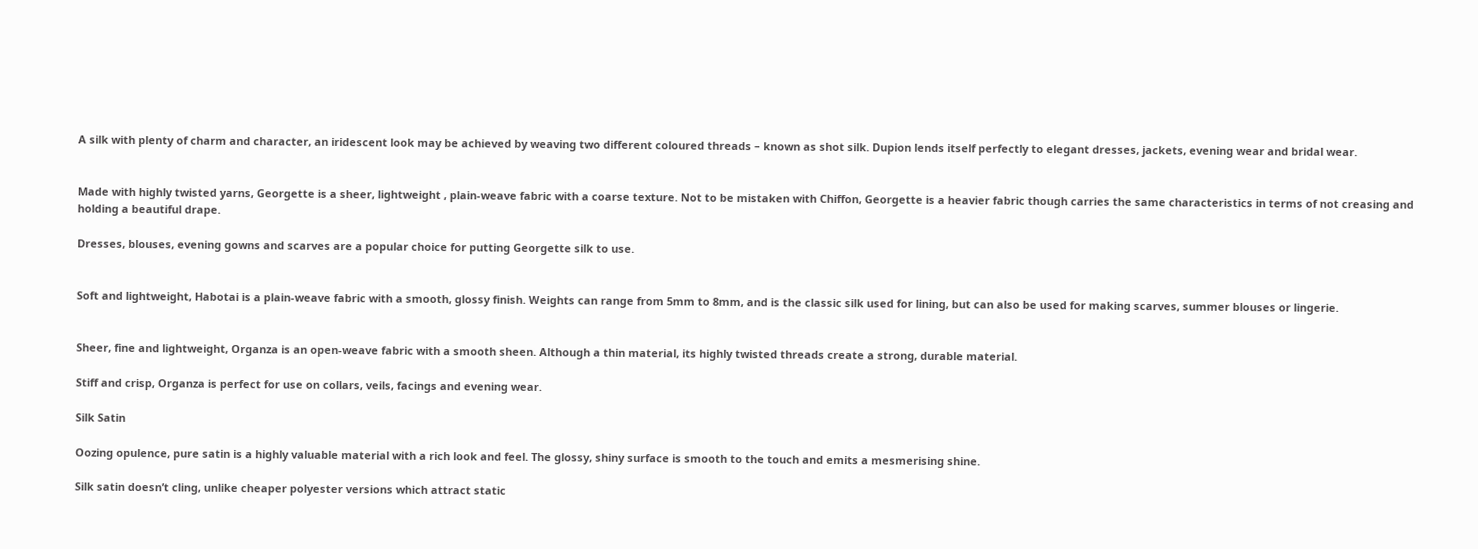A silk with plenty of charm and character, an iridescent look may be achieved by weaving two different coloured threads – known as shot silk. Dupion lends itself perfectly to elegant dresses, jackets, evening wear and bridal wear.


Made with highly twisted yarns, Georgette is a sheer, lightweight , plain-weave fabric with a coarse texture. Not to be mistaken with Chiffon, Georgette is a heavier fabric though carries the same characteristics in terms of not creasing and holding a beautiful drape.

Dresses, blouses, evening gowns and scarves are a popular choice for putting Georgette silk to use.


Soft and lightweight, Habotai is a plain-weave fabric with a smooth, glossy finish. Weights can range from 5mm to 8mm, and is the classic silk used for lining, but can also be used for making scarves, summer blouses or lingerie.


Sheer, fine and lightweight, Organza is an open-weave fabric with a smooth sheen. Although a thin material, its highly twisted threads create a strong, durable material.

Stiff and crisp, Organza is perfect for use on collars, veils, facings and evening wear.

Silk Satin

Oozing opulence, pure satin is a highly valuable material with a rich look and feel. The glossy, shiny surface is smooth to the touch and emits a mesmerising shine.

Silk satin doesn’t cling, unlike cheaper polyester versions which attract static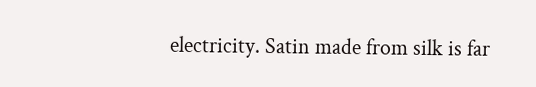electricity. Satin made from silk is far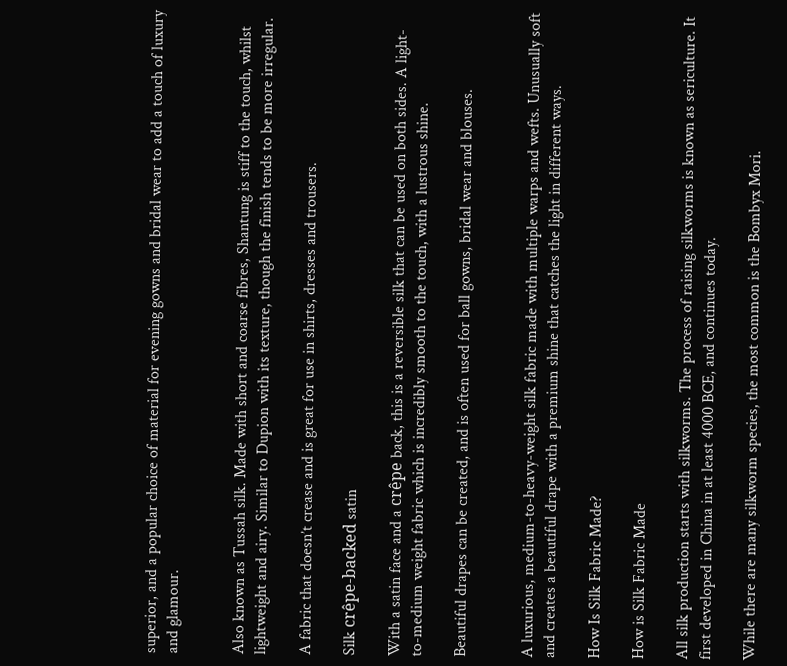superior, and a popular choice of material for evening gowns and bridal wear to add a touch of luxury and glamour.


Also known as Tussah silk. Made with short and coarse fibres, Shantung is stiff to the touch, whilst lightweight and airy. Similar to Dupion with its texture, though the finish tends to be more irregular.

A fabric that doesn’t crease and is great for use in shirts, dresses and trousers.

Silk crêpe-backed satin

With a satin face and a crêpe back, this is a reversible silk that can be used on both sides. A light-to-medium weight fabric which is incredibly smooth to the touch, with a lustrous shine.

Beautiful drapes can be created, and is often used for ball gowns, bridal wear and blouses.


A luxurious, medium-to-heavy-weight silk fabric made with multiple warps and wefts. Unusually soft and creates a beautiful drape with a premium shine that catches the light in different ways.

How Is Silk Fabric Made?

How is Silk Fabric Made

All silk production starts with silkworms. The process of raising silkworms is known as sericulture. It first developed in China in at least 4000 BCE, and continues today.

While there are many silkworm species, the most common is the Bombyx Mori.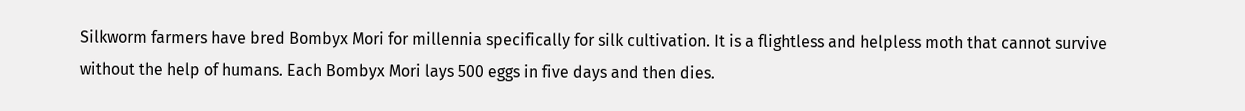Silkworm farmers have bred Bombyx Mori for millennia specifically for silk cultivation. It is a flightless and helpless moth that cannot survive without the help of humans. Each Bombyx Mori lays 500 eggs in five days and then dies.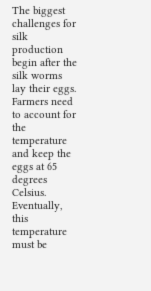The biggest challenges for silk production begin after the silk worms lay their eggs. Farmers need to account for the temperature and keep the eggs at 65 degrees Celsius. Eventually, this temperature must be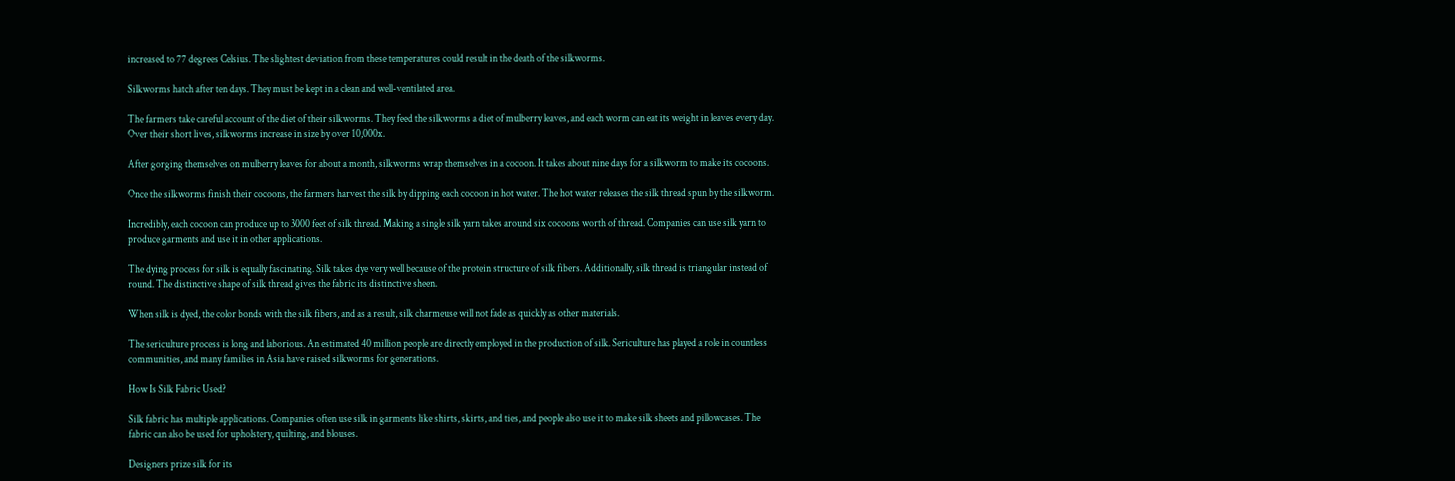increased to 77 degrees Celsius. The slightest deviation from these temperatures could result in the death of the silkworms.

Silkworms hatch after ten days. They must be kept in a clean and well-ventilated area.

The farmers take careful account of the diet of their silkworms. They feed the silkworms a diet of mulberry leaves, and each worm can eat its weight in leaves every day. Over their short lives, silkworms increase in size by over 10,000x.

After gorging themselves on mulberry leaves for about a month, silkworms wrap themselves in a cocoon. It takes about nine days for a silkworm to make its cocoons.

Once the silkworms finish their cocoons, the farmers harvest the silk by dipping each cocoon in hot water. The hot water releases the silk thread spun by the silkworm.

Incredibly, each cocoon can produce up to 3000 feet of silk thread. Making a single silk yarn takes around six cocoons worth of thread. Companies can use silk yarn to produce garments and use it in other applications.

The dying process for silk is equally fascinating. Silk takes dye very well because of the protein structure of silk fibers. Additionally, silk thread is triangular instead of round. The distinctive shape of silk thread gives the fabric its distinctive sheen.

When silk is dyed, the color bonds with the silk fibers, and as a result, silk charmeuse will not fade as quickly as other materials.

The sericulture process is long and laborious. An estimated 40 million people are directly employed in the production of silk. Sericulture has played a role in countless communities, and many families in Asia have raised silkworms for generations.

How Is Silk Fabric Used?

Silk fabric has multiple applications. Companies often use silk in garments like shirts, skirts, and ties, and people also use it to make silk sheets and pillowcases. The fabric can also be used for upholstery, quilting, and blouses.

Designers prize silk for its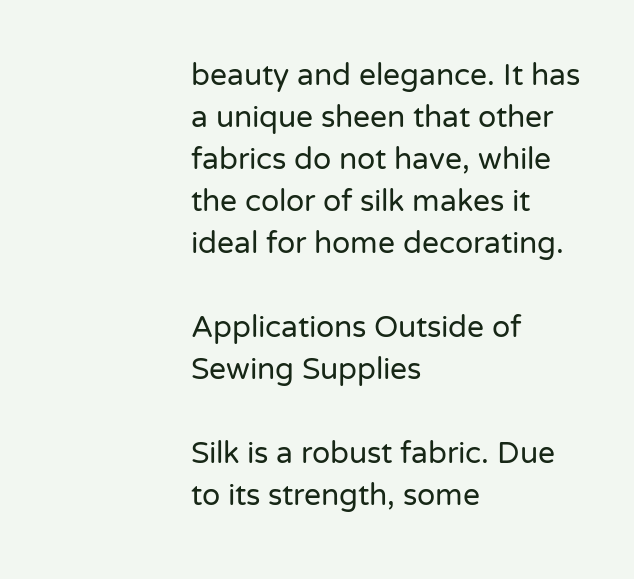beauty and elegance. It has a unique sheen that other fabrics do not have, while the color of silk makes it ideal for home decorating.

Applications Outside of Sewing Supplies

Silk is a robust fabric. Due to its strength, some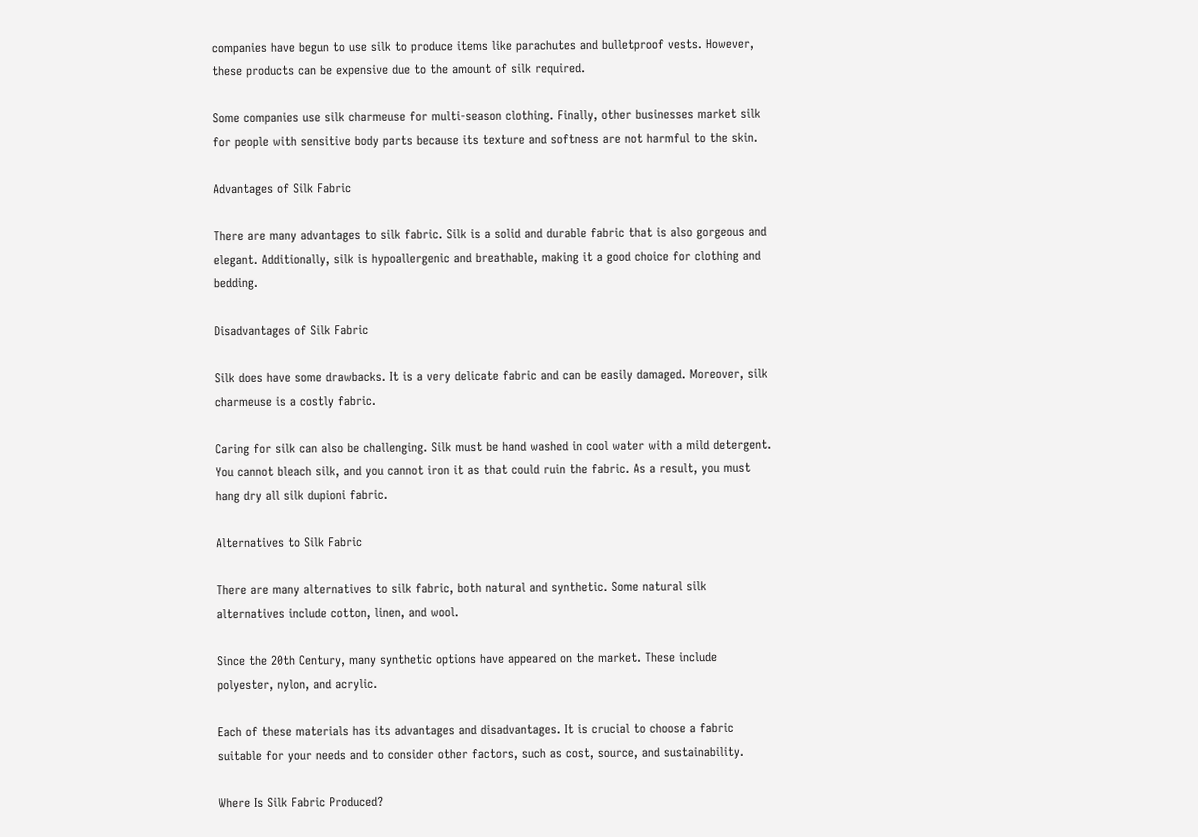companies have begun to use silk to produce items like parachutes and bulletproof vests. However, these products can be expensive due to the amount of silk required.

Some companies use silk charmeuse for multi-season clothing. Finally, other businesses market silk for people with sensitive body parts because its texture and softness are not harmful to the skin.

Advantages of Silk Fabric

There are many advantages to silk fabric. Silk is a solid and durable fabric that is also gorgeous and elegant. Additionally, silk is hypoallergenic and breathable, making it a good choice for clothing and bedding.

Disadvantages of Silk Fabric

Silk does have some drawbacks. It is a very delicate fabric and can be easily damaged. Moreover, silk charmeuse is a costly fabric.

Caring for silk can also be challenging. Silk must be hand washed in cool water with a mild detergent. You cannot bleach silk, and you cannot iron it as that could ruin the fabric. As a result, you must hang dry all silk dupioni fabric.

Alternatives to Silk Fabric

There are many alternatives to silk fabric, both natural and synthetic. Some natural silk alternatives include cotton, linen, and wool.

Since the 20th Century, many synthetic options have appeared on the market. These include polyester, nylon, and acrylic.

Each of these materials has its advantages and disadvantages. It is crucial to choose a fabric suitable for your needs and to consider other factors, such as cost, source, and sustainability.

Where Is Silk Fabric Produced?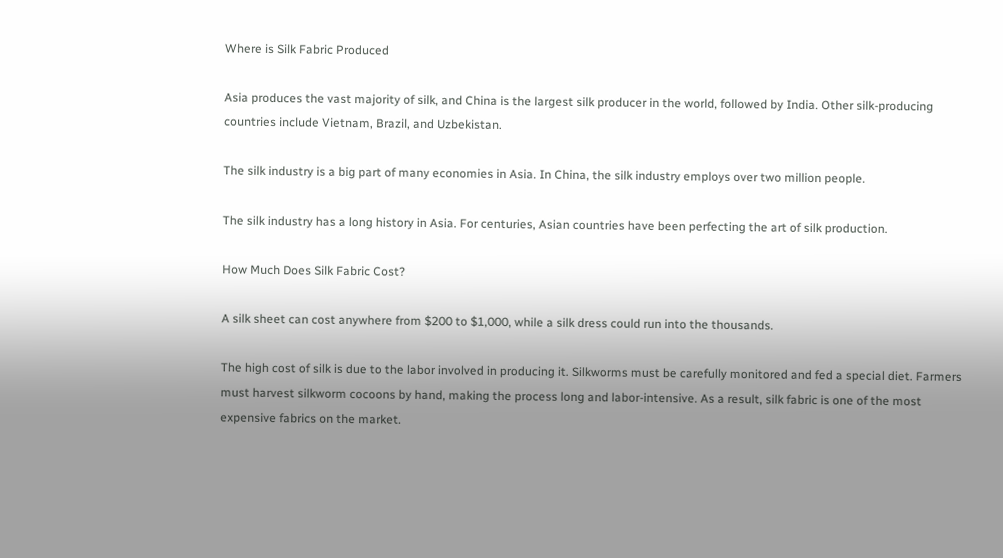Where is Silk Fabric Produced

Asia produces the vast majority of silk, and China is the largest silk producer in the world, followed by India. Other silk-producing countries include Vietnam, Brazil, and Uzbekistan.

The silk industry is a big part of many economies in Asia. In China, the silk industry employs over two million people.

The silk industry has a long history in Asia. For centuries, Asian countries have been perfecting the art of silk production.

How Much Does Silk Fabric Cost?

A silk sheet can cost anywhere from $200 to $1,000, while a silk dress could run into the thousands.

The high cost of silk is due to the labor involved in producing it. Silkworms must be carefully monitored and fed a special diet. Farmers must harvest silkworm cocoons by hand, making the process long and labor-intensive. As a result, silk fabric is one of the most expensive fabrics on the market.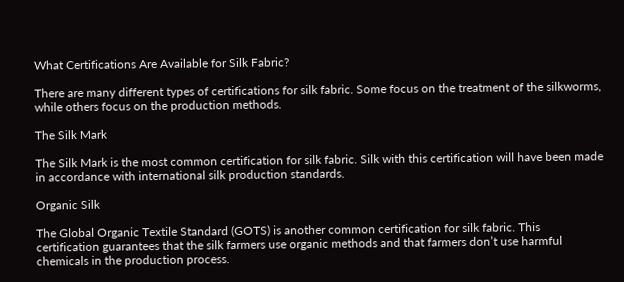What Certifications Are Available for Silk Fabric?

There are many different types of certifications for silk fabric. Some focus on the treatment of the silkworms, while others focus on the production methods.

The Silk Mark

The Silk Mark is the most common certification for silk fabric. Silk with this certification will have been made in accordance with international silk production standards.

Organic Silk

The Global Organic Textile Standard (GOTS) is another common certification for silk fabric. This certification guarantees that the silk farmers use organic methods and that farmers don’t use harmful chemicals in the production process.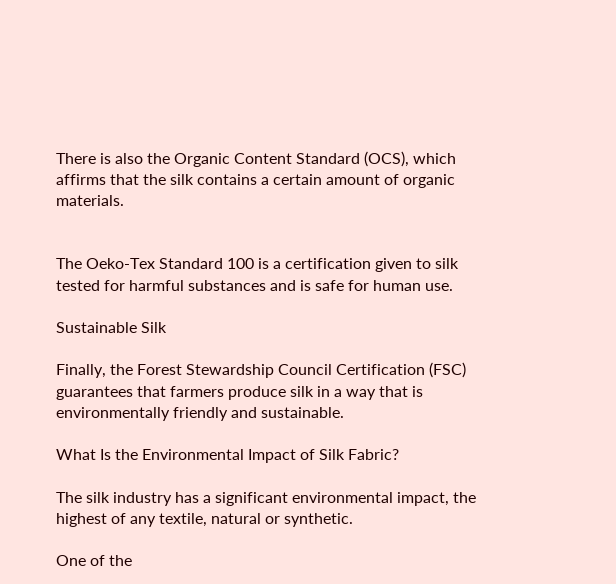There is also the Organic Content Standard (OCS), which affirms that the silk contains a certain amount of organic materials.


The Oeko-Tex Standard 100 is a certification given to silk tested for harmful substances and is safe for human use.

Sustainable Silk

Finally, the Forest Stewardship Council Certification (FSC) guarantees that farmers produce silk in a way that is environmentally friendly and sustainable.

What Is the Environmental Impact of Silk Fabric?

The silk industry has a significant environmental impact, the highest of any textile, natural or synthetic.

One of the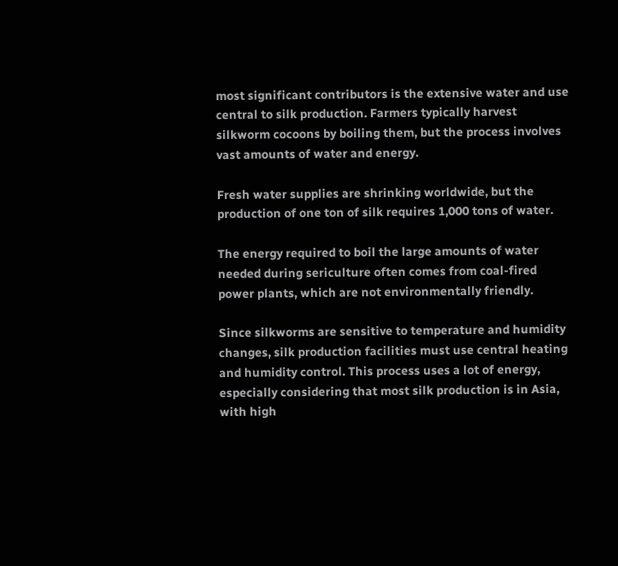most significant contributors is the extensive water and use central to silk production. Farmers typically harvest silkworm cocoons by boiling them, but the process involves vast amounts of water and energy.

Fresh water supplies are shrinking worldwide, but the production of one ton of silk requires 1,000 tons of water.

The energy required to boil the large amounts of water needed during sericulture often comes from coal-fired power plants, which are not environmentally friendly.

Since silkworms are sensitive to temperature and humidity changes, silk production facilities must use central heating and humidity control. This process uses a lot of energy, especially considering that most silk production is in Asia, with high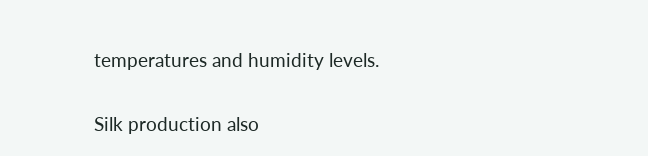temperatures and humidity levels.

Silk production also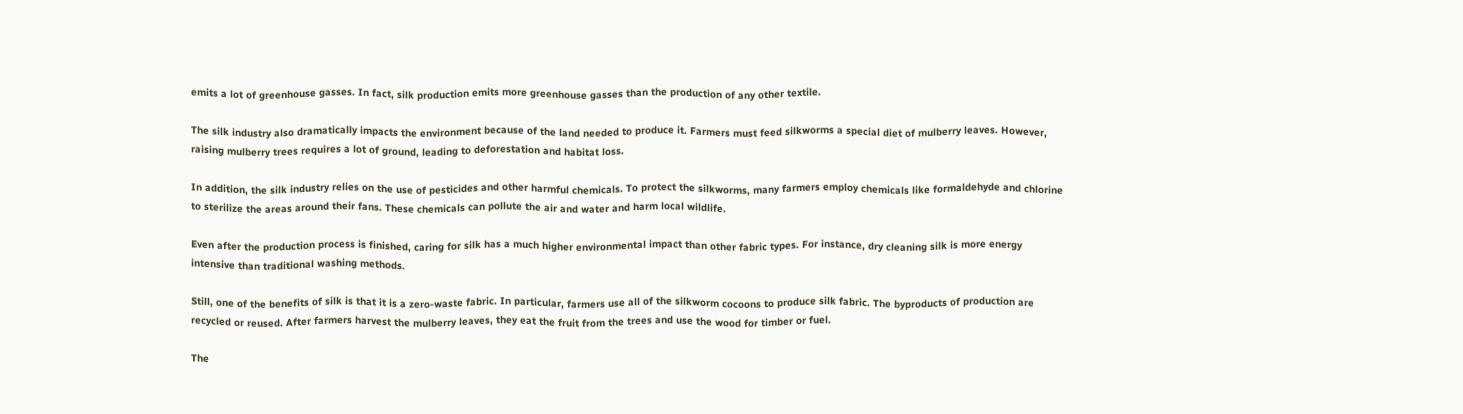emits a lot of greenhouse gasses. In fact, silk production emits more greenhouse gasses than the production of any other textile.

The silk industry also dramatically impacts the environment because of the land needed to produce it. Farmers must feed silkworms a special diet of mulberry leaves. However, raising mulberry trees requires a lot of ground, leading to deforestation and habitat loss.

In addition, the silk industry relies on the use of pesticides and other harmful chemicals. To protect the silkworms, many farmers employ chemicals like formaldehyde and chlorine to sterilize the areas around their fans. These chemicals can pollute the air and water and harm local wildlife.

Even after the production process is finished, caring for silk has a much higher environmental impact than other fabric types. For instance, dry cleaning silk is more energy intensive than traditional washing methods.

Still, one of the benefits of silk is that it is a zero-waste fabric. In particular, farmers use all of the silkworm cocoons to produce silk fabric. The byproducts of production are recycled or reused. After farmers harvest the mulberry leaves, they eat the fruit from the trees and use the wood for timber or fuel.

The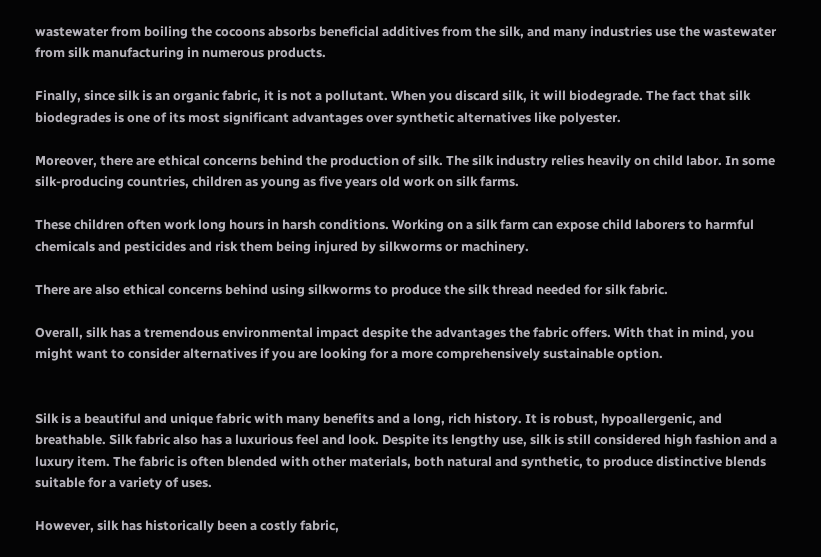wastewater from boiling the cocoons absorbs beneficial additives from the silk, and many industries use the wastewater from silk manufacturing in numerous products.

Finally, since silk is an organic fabric, it is not a pollutant. When you discard silk, it will biodegrade. The fact that silk biodegrades is one of its most significant advantages over synthetic alternatives like polyester.

Moreover, there are ethical concerns behind the production of silk. The silk industry relies heavily on child labor. In some silk-producing countries, children as young as five years old work on silk farms.

These children often work long hours in harsh conditions. Working on a silk farm can expose child laborers to harmful chemicals and pesticides and risk them being injured by silkworms or machinery.

There are also ethical concerns behind using silkworms to produce the silk thread needed for silk fabric.

Overall, silk has a tremendous environmental impact despite the advantages the fabric offers. With that in mind, you might want to consider alternatives if you are looking for a more comprehensively sustainable option.


Silk is a beautiful and unique fabric with many benefits and a long, rich history. It is robust, hypoallergenic, and breathable. Silk fabric also has a luxurious feel and look. Despite its lengthy use, silk is still considered high fashion and a luxury item. The fabric is often blended with other materials, both natural and synthetic, to produce distinctive blends suitable for a variety of uses.

However, silk has historically been a costly fabric,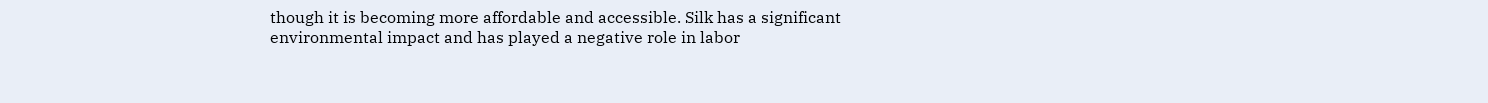though it is becoming more affordable and accessible. Silk has a significant environmental impact and has played a negative role in labor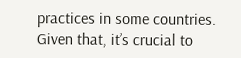practices in some countries. Given that, it’s crucial to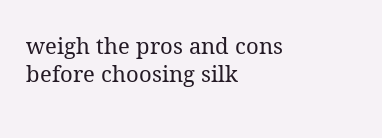weigh the pros and cons before choosing silk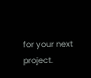for your next project.